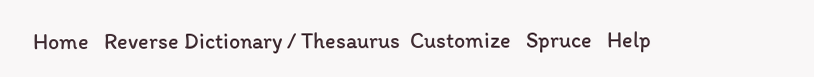Home   Reverse Dictionary / Thesaurus  Customize   Spruce   Help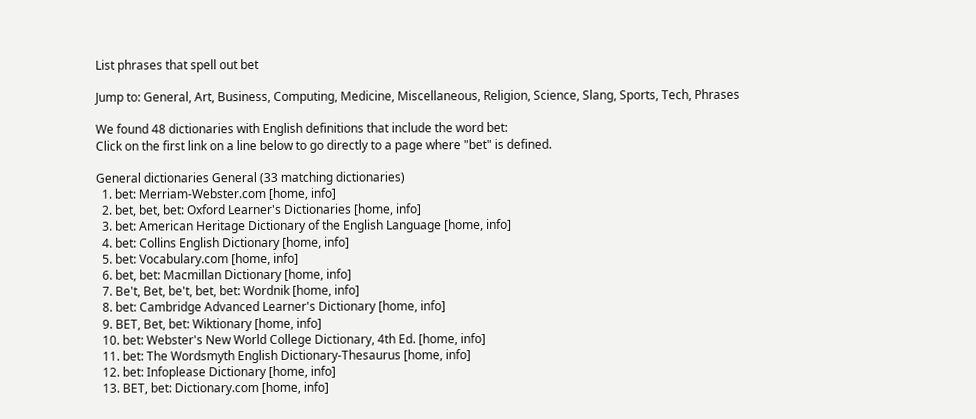List phrases that spell out bet

Jump to: General, Art, Business, Computing, Medicine, Miscellaneous, Religion, Science, Slang, Sports, Tech, Phrases

We found 48 dictionaries with English definitions that include the word bet:
Click on the first link on a line below to go directly to a page where "bet" is defined.

General dictionaries General (33 matching dictionaries)
  1. bet: Merriam-Webster.com [home, info]
  2. bet, bet, bet: Oxford Learner's Dictionaries [home, info]
  3. bet: American Heritage Dictionary of the English Language [home, info]
  4. bet: Collins English Dictionary [home, info]
  5. bet: Vocabulary.com [home, info]
  6. bet, bet: Macmillan Dictionary [home, info]
  7. Be't, Bet, be't, bet, bet: Wordnik [home, info]
  8. bet: Cambridge Advanced Learner's Dictionary [home, info]
  9. BET, Bet, bet: Wiktionary [home, info]
  10. bet: Webster's New World College Dictionary, 4th Ed. [home, info]
  11. bet: The Wordsmyth English Dictionary-Thesaurus [home, info]
  12. bet: Infoplease Dictionary [home, info]
  13. BET, bet: Dictionary.com [home, info]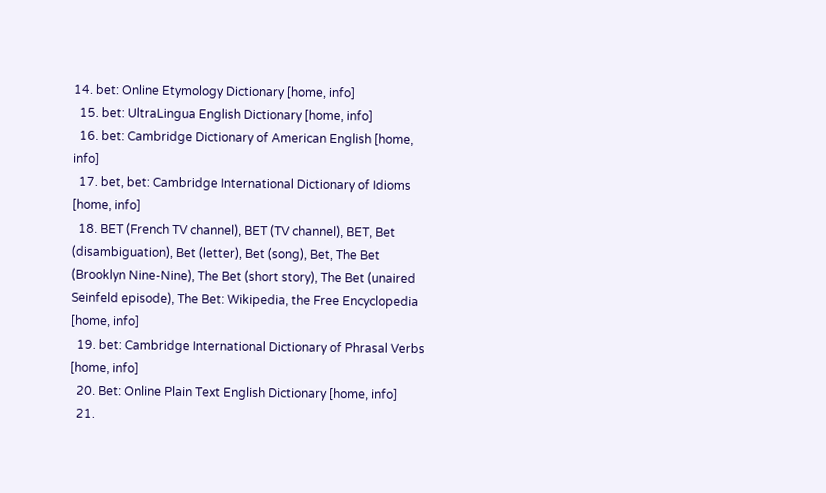14. bet: Online Etymology Dictionary [home, info]
  15. bet: UltraLingua English Dictionary [home, info]
  16. bet: Cambridge Dictionary of American English [home, info]
  17. bet, bet: Cambridge International Dictionary of Idioms [home, info]
  18. BET (French TV channel), BET (TV channel), BET, Bet (disambiguation), Bet (letter), Bet (song), Bet, The Bet (Brooklyn Nine-Nine), The Bet (short story), The Bet (unaired Seinfeld episode), The Bet: Wikipedia, the Free Encyclopedia [home, info]
  19. bet: Cambridge International Dictionary of Phrasal Verbs [home, info]
  20. Bet: Online Plain Text English Dictionary [home, info]
  21.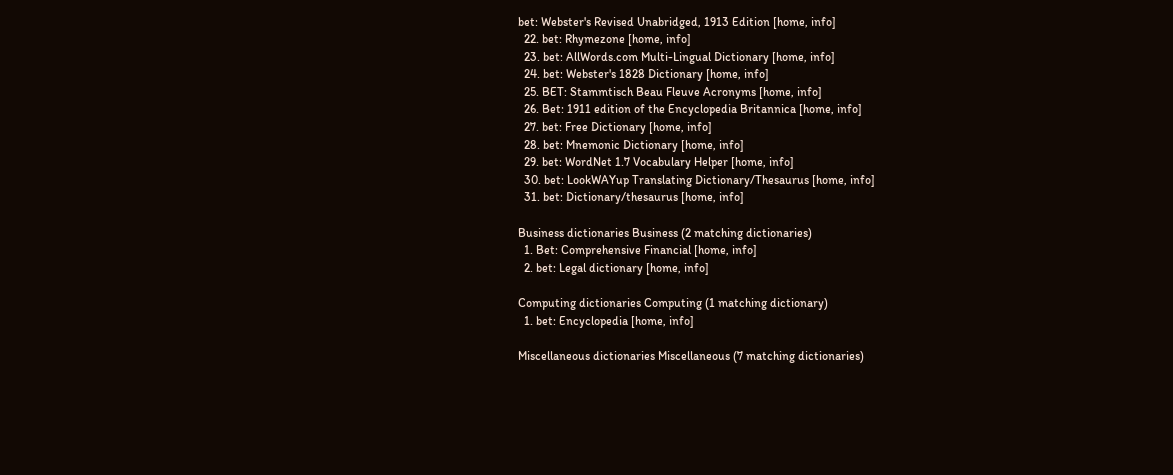bet: Webster's Revised Unabridged, 1913 Edition [home, info]
  22. bet: Rhymezone [home, info]
  23. bet: AllWords.com Multi-Lingual Dictionary [home, info]
  24. bet: Webster's 1828 Dictionary [home, info]
  25. BET: Stammtisch Beau Fleuve Acronyms [home, info]
  26. Bet: 1911 edition of the Encyclopedia Britannica [home, info]
  27. bet: Free Dictionary [home, info]
  28. bet: Mnemonic Dictionary [home, info]
  29. bet: WordNet 1.7 Vocabulary Helper [home, info]
  30. bet: LookWAYup Translating Dictionary/Thesaurus [home, info]
  31. bet: Dictionary/thesaurus [home, info]

Business dictionaries Business (2 matching dictionaries)
  1. Bet: Comprehensive Financial [home, info]
  2. bet: Legal dictionary [home, info]

Computing dictionaries Computing (1 matching dictionary)
  1. bet: Encyclopedia [home, info]

Miscellaneous dictionaries Miscellaneous (7 matching dictionaries)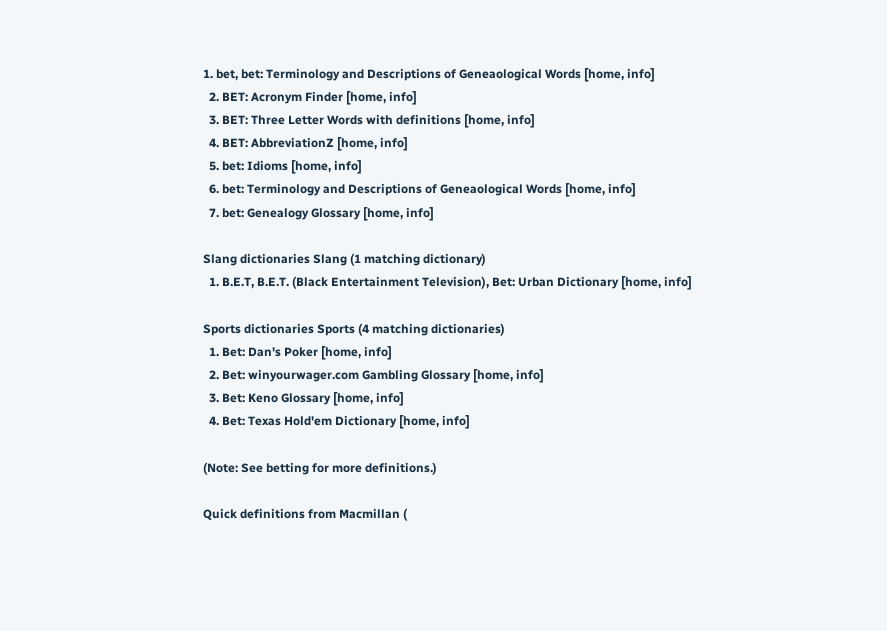1. bet, bet: Terminology and Descriptions of Geneaological Words [home, info]
  2. BET: Acronym Finder [home, info]
  3. BET: Three Letter Words with definitions [home, info]
  4. BET: AbbreviationZ [home, info]
  5. bet: Idioms [home, info]
  6. bet: Terminology and Descriptions of Geneaological Words [home, info]
  7. bet: Genealogy Glossary [home, info]

Slang dictionaries Slang (1 matching dictionary)
  1. B.E.T, B.E.T. (Black Entertainment Television), Bet: Urban Dictionary [home, info]

Sports dictionaries Sports (4 matching dictionaries)
  1. Bet: Dan's Poker [home, info]
  2. Bet: winyourwager.com Gambling Glossary [home, info]
  3. Bet: Keno Glossary [home, info]
  4. Bet: Texas Hold'em Dictionary [home, info]

(Note: See betting for more definitions.)

Quick definitions from Macmillan (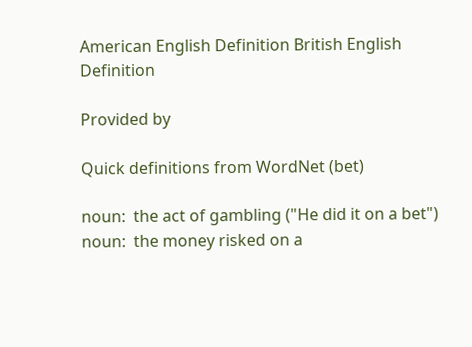American English Definition British English Definition

Provided by

Quick definitions from WordNet (bet)

noun:  the act of gambling ("He did it on a bet")
noun:  the money risked on a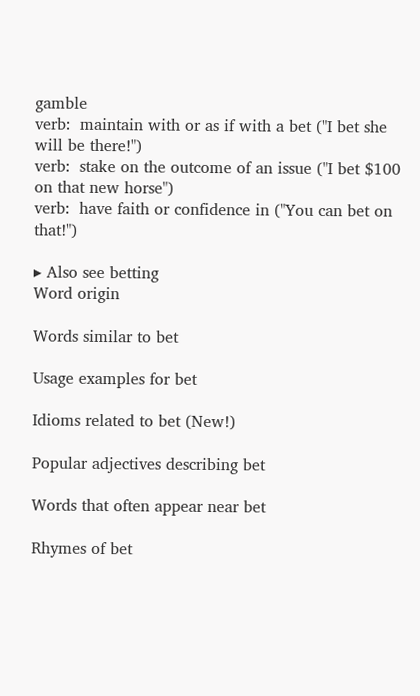gamble
verb:  maintain with or as if with a bet ("I bet she will be there!")
verb:  stake on the outcome of an issue ("I bet $100 on that new horse")
verb:  have faith or confidence in ("You can bet on that!")

▸ Also see betting
Word origin

Words similar to bet

Usage examples for bet

Idioms related to bet (New!)

Popular adjectives describing bet

Words that often appear near bet

Rhymes of bet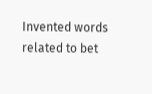Invented words related to bet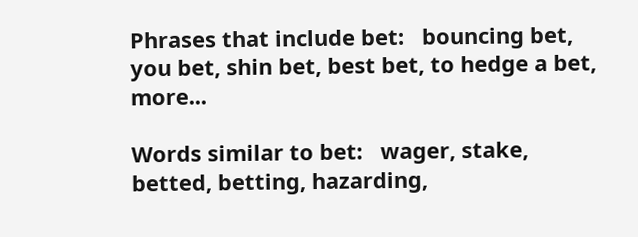Phrases that include bet:   bouncing bet, you bet, shin bet, best bet, to hedge a bet, more...

Words similar to bet:   wager, stake, betted, betting, hazarding,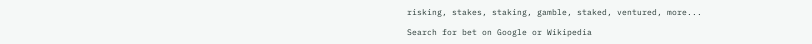risking, stakes, staking, gamble, staked, ventured, more...

Search for bet on Google or Wikipedia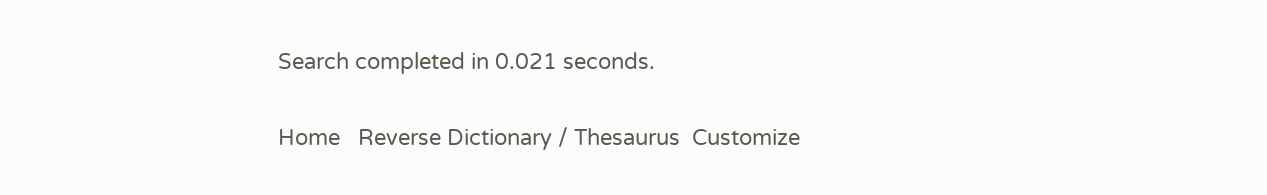Search completed in 0.021 seconds.

Home   Reverse Dictionary / Thesaurus  Customize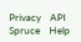Privacy   API   Spruce   Help